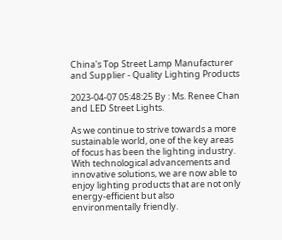China's Top Street Lamp Manufacturer and Supplier - Quality Lighting Products

2023-04-07 05:48:25 By : Ms. Renee Chan
and LED Street Lights.

As we continue to strive towards a more sustainable world, one of the key areas of focus has been the lighting industry. With technological advancements and innovative solutions, we are now able to enjoy lighting products that are not only energy-efficient but also environmentally friendly.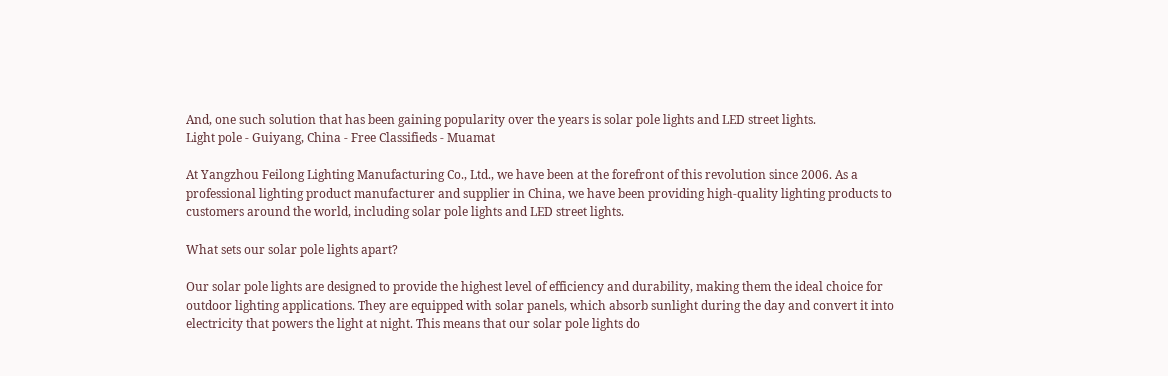And, one such solution that has been gaining popularity over the years is solar pole lights and LED street lights.
Light pole - Guiyang, China - Free Classifieds - Muamat

At Yangzhou Feilong Lighting Manufacturing Co., Ltd., we have been at the forefront of this revolution since 2006. As a professional lighting product manufacturer and supplier in China, we have been providing high-quality lighting products to customers around the world, including solar pole lights and LED street lights.

What sets our solar pole lights apart?

Our solar pole lights are designed to provide the highest level of efficiency and durability, making them the ideal choice for outdoor lighting applications. They are equipped with solar panels, which absorb sunlight during the day and convert it into electricity that powers the light at night. This means that our solar pole lights do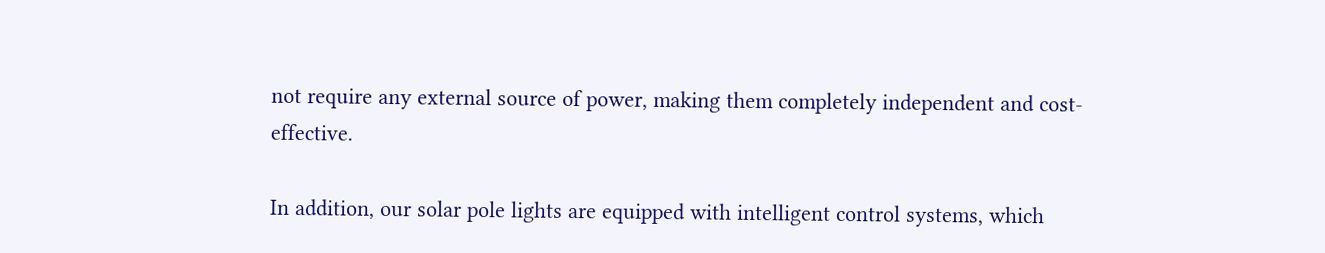not require any external source of power, making them completely independent and cost-effective.

In addition, our solar pole lights are equipped with intelligent control systems, which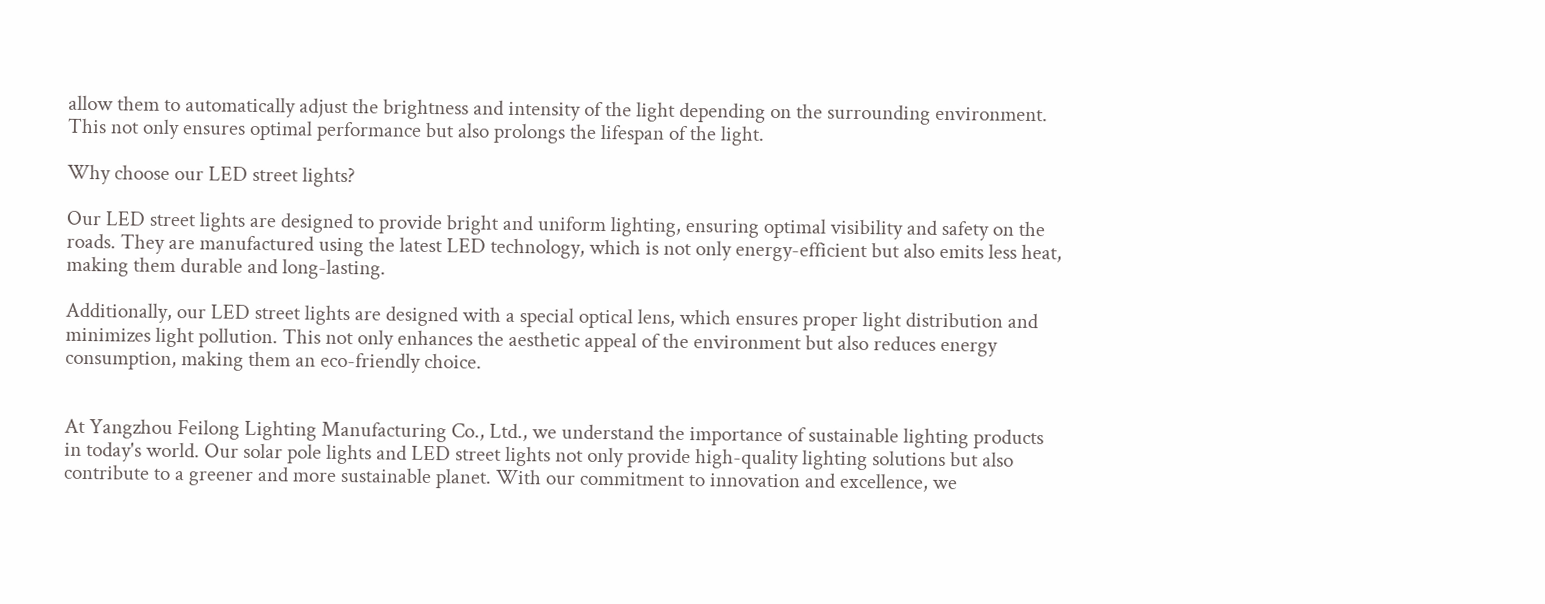allow them to automatically adjust the brightness and intensity of the light depending on the surrounding environment. This not only ensures optimal performance but also prolongs the lifespan of the light.

Why choose our LED street lights?

Our LED street lights are designed to provide bright and uniform lighting, ensuring optimal visibility and safety on the roads. They are manufactured using the latest LED technology, which is not only energy-efficient but also emits less heat, making them durable and long-lasting.

Additionally, our LED street lights are designed with a special optical lens, which ensures proper light distribution and minimizes light pollution. This not only enhances the aesthetic appeal of the environment but also reduces energy consumption, making them an eco-friendly choice.


At Yangzhou Feilong Lighting Manufacturing Co., Ltd., we understand the importance of sustainable lighting products in today's world. Our solar pole lights and LED street lights not only provide high-quality lighting solutions but also contribute to a greener and more sustainable planet. With our commitment to innovation and excellence, we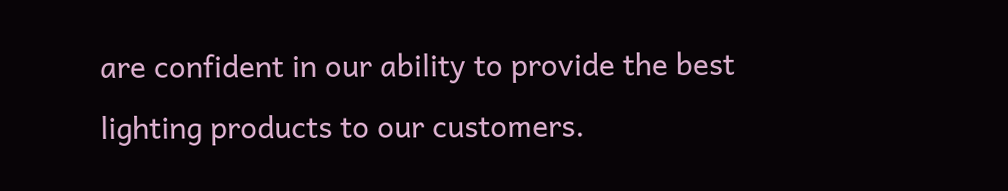are confident in our ability to provide the best lighting products to our customers.